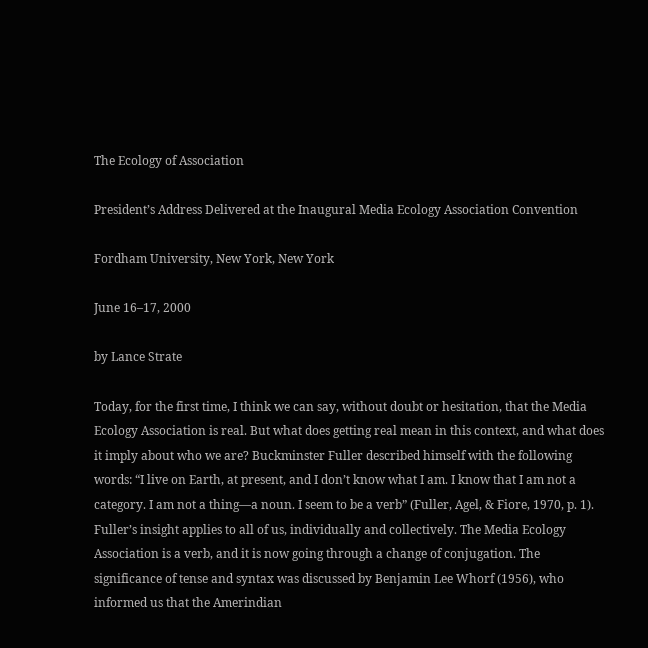The Ecology of Association

President’s Address Delivered at the Inaugural Media Ecology Association Convention

Fordham University, New York, New York

June 16–17, 2000

by Lance Strate

Today, for the first time, I think we can say, without doubt or hesitation, that the Media Ecology Association is real. But what does getting real mean in this context, and what does it imply about who we are? Buckminster Fuller described himself with the following words: “I live on Earth, at present, and I don’t know what I am. I know that I am not a category. I am not a thing—a noun. I seem to be a verb” (Fuller, Agel, & Fiore, 1970, p. 1). Fuller’s insight applies to all of us, individually and collectively. The Media Ecology Association is a verb, and it is now going through a change of conjugation. The significance of tense and syntax was discussed by Benjamin Lee Whorf (1956), who informed us that the Amerindian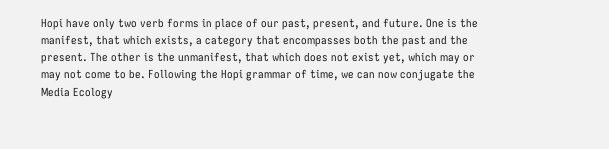Hopi have only two verb forms in place of our past, present, and future. One is the manifest, that which exists, a category that encompasses both the past and the present. The other is the unmanifest, that which does not exist yet, which may or may not come to be. Following the Hopi grammar of time, we can now conjugate the Media Ecology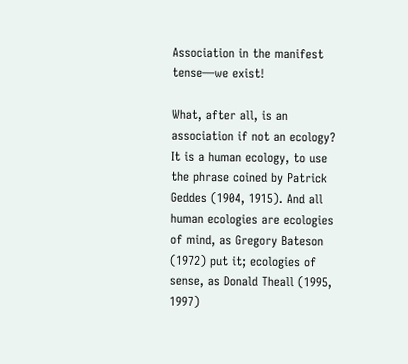Association in the manifest tense—we exist!

What, after all, is an association if not an ecology? It is a human ecology, to use the phrase coined by Patrick Geddes (1904, 1915). And all human ecologies are ecologies of mind, as Gregory Bateson (1972) put it; ecologies of sense, as Donald Theall (1995, 1997)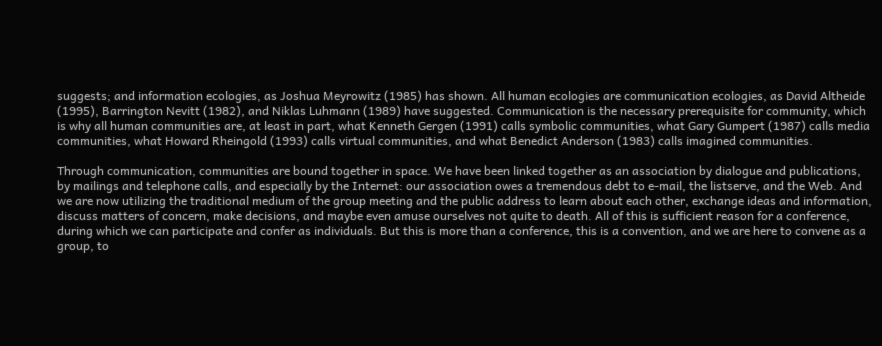suggests; and information ecologies, as Joshua Meyrowitz (1985) has shown. All human ecologies are communication ecologies, as David Altheide (1995), Barrington Nevitt (1982), and Niklas Luhmann (1989) have suggested. Communication is the necessary prerequisite for community, which is why all human communities are, at least in part, what Kenneth Gergen (1991) calls symbolic communities, what Gary Gumpert (1987) calls media communities, what Howard Rheingold (1993) calls virtual communities, and what Benedict Anderson (1983) calls imagined communities.

Through communication, communities are bound together in space. We have been linked together as an association by dialogue and publications, by mailings and telephone calls, and especially by the Internet: our association owes a tremendous debt to e-mail, the listserve, and the Web. And we are now utilizing the traditional medium of the group meeting and the public address to learn about each other, exchange ideas and information, discuss matters of concern, make decisions, and maybe even amuse ourselves not quite to death. All of this is sufficient reason for a conference, during which we can participate and confer as individuals. But this is more than a conference, this is a convention, and we are here to convene as a group, to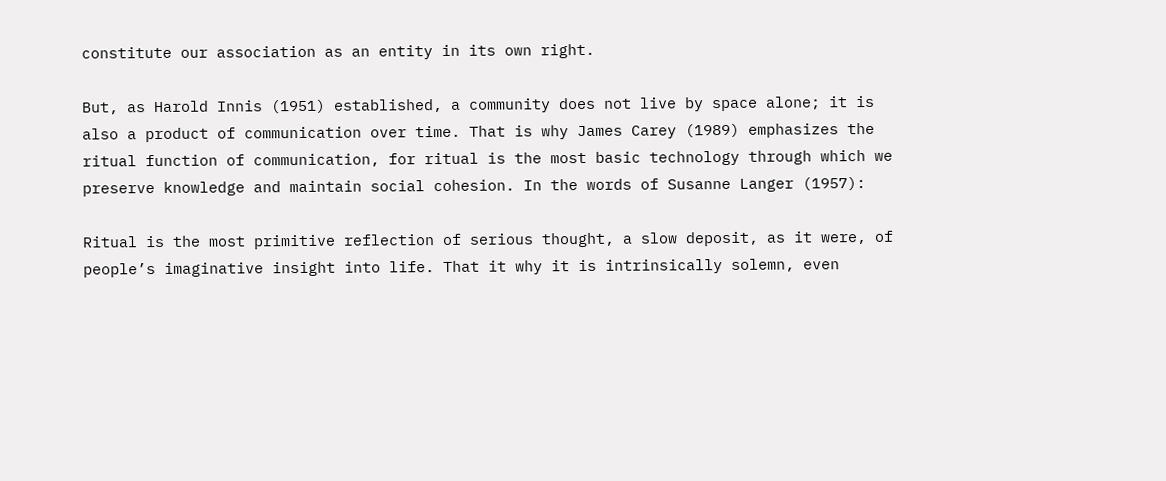constitute our association as an entity in its own right.

But, as Harold Innis (1951) established, a community does not live by space alone; it is also a product of communication over time. That is why James Carey (1989) emphasizes the ritual function of communication, for ritual is the most basic technology through which we preserve knowledge and maintain social cohesion. In the words of Susanne Langer (1957):

Ritual is the most primitive reflection of serious thought, a slow deposit, as it were, of people’s imaginative insight into life. That it why it is intrinsically solemn, even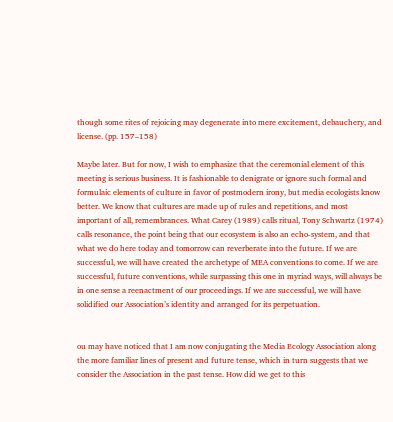though some rites of rejoicing may degenerate into mere excitement, debauchery, and license. (pp. 157–158)

Maybe later. But for now, I wish to emphasize that the ceremonial element of this meeting is serious business. It is fashionable to denigrate or ignore such formal and formulaic elements of culture in favor of postmodern irony, but media ecologists know better. We know that cultures are made up of rules and repetitions, and most important of all, remembrances. What Carey (1989) calls ritual, Tony Schwartz (1974) calls resonance, the point being that our ecosystem is also an echo-system, and that what we do here today and tomorrow can reverberate into the future. If we are successful, we will have created the archetype of MEA conventions to come. If we are successful, future conventions, while surpassing this one in myriad ways, will always be in one sense a reenactment of our proceedings. If we are successful, we will have solidified our Association’s identity and arranged for its perpetuation.


ou may have noticed that I am now conjugating the Media Ecology Association along the more familiar lines of present and future tense, which in turn suggests that we consider the Association in the past tense. How did we get to this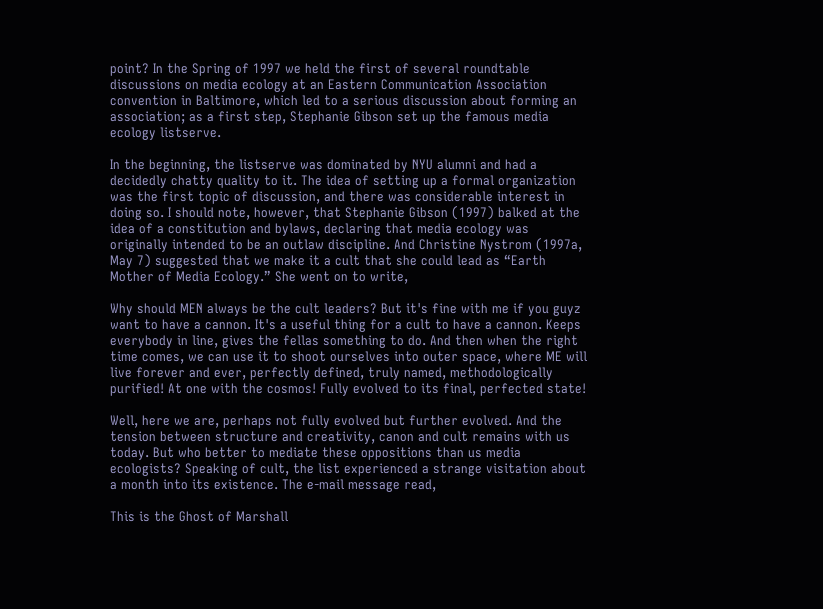point? In the Spring of 1997 we held the first of several roundtable discussions on media ecology at an Eastern Communication Association convention in Baltimore, which led to a serious discussion about forming an association; as a first step, Stephanie Gibson set up the famous media ecology listserve.

In the beginning, the listserve was dominated by NYU alumni and had a decidedly chatty quality to it. The idea of setting up a formal organization was the first topic of discussion, and there was considerable interest in doing so. I should note, however, that Stephanie Gibson (1997) balked at the idea of a constitution and bylaws, declaring that media ecology was originally intended to be an outlaw discipline. And Christine Nystrom (1997a, May 7) suggested that we make it a cult that she could lead as “Earth Mother of Media Ecology.” She went on to write,

Why should MEN always be the cult leaders? But it's fine with me if you guyz want to have a cannon. It's a useful thing for a cult to have a cannon. Keeps everybody in line, gives the fellas something to do. And then when the right time comes, we can use it to shoot ourselves into outer space, where ME will live forever and ever, perfectly defined, truly named, methodologically purified! At one with the cosmos! Fully evolved to its final, perfected state!

Well, here we are, perhaps not fully evolved but further evolved. And the tension between structure and creativity, canon and cult remains with us today. But who better to mediate these oppositions than us media ecologists? Speaking of cult, the list experienced a strange visitation about a month into its existence. The e-mail message read,

This is the Ghost of Marshall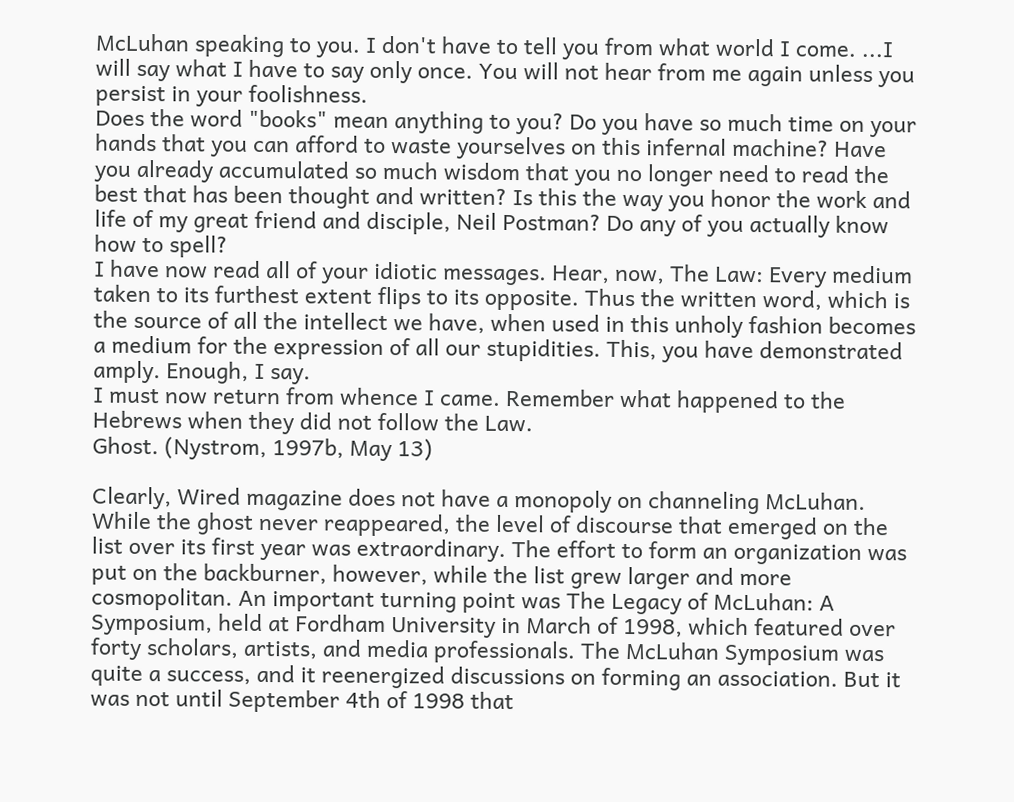McLuhan speaking to you. I don't have to tell you from what world I come. ...I will say what I have to say only once. You will not hear from me again unless you persist in your foolishness.
Does the word "books" mean anything to you? Do you have so much time on your hands that you can afford to waste yourselves on this infernal machine? Have you already accumulated so much wisdom that you no longer need to read the best that has been thought and written? Is this the way you honor the work and life of my great friend and disciple, Neil Postman? Do any of you actually know how to spell?
I have now read all of your idiotic messages. Hear, now, The Law: Every medium taken to its furthest extent flips to its opposite. Thus the written word, which is the source of all the intellect we have, when used in this unholy fashion becomes a medium for the expression of all our stupidities. This, you have demonstrated amply. Enough, I say.
I must now return from whence I came. Remember what happened to the Hebrews when they did not follow the Law.
Ghost. (Nystrom, 1997b, May 13)

Clearly, Wired magazine does not have a monopoly on channeling McLuhan. While the ghost never reappeared, the level of discourse that emerged on the list over its first year was extraordinary. The effort to form an organization was put on the backburner, however, while the list grew larger and more cosmopolitan. An important turning point was The Legacy of McLuhan: A Symposium, held at Fordham University in March of 1998, which featured over forty scholars, artists, and media professionals. The McLuhan Symposium was quite a success, and it reenergized discussions on forming an association. But it was not until September 4th of 1998 that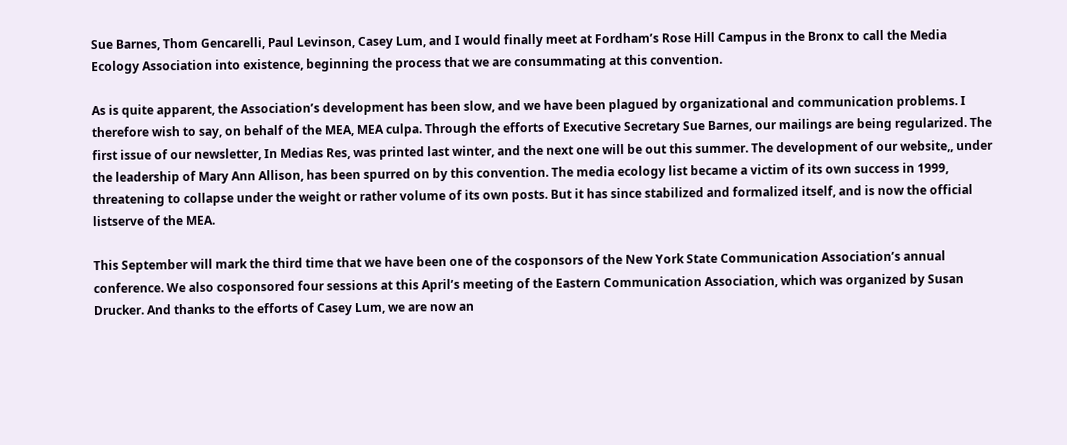Sue Barnes, Thom Gencarelli, Paul Levinson, Casey Lum, and I would finally meet at Fordham’s Rose Hill Campus in the Bronx to call the Media Ecology Association into existence, beginning the process that we are consummating at this convention.

As is quite apparent, the Association’s development has been slow, and we have been plagued by organizational and communication problems. I therefore wish to say, on behalf of the MEA, MEA culpa. Through the efforts of Executive Secretary Sue Barnes, our mailings are being regularized. The first issue of our newsletter, In Medias Res, was printed last winter, and the next one will be out this summer. The development of our website,, under the leadership of Mary Ann Allison, has been spurred on by this convention. The media ecology list became a victim of its own success in 1999, threatening to collapse under the weight or rather volume of its own posts. But it has since stabilized and formalized itself, and is now the official listserve of the MEA.

This September will mark the third time that we have been one of the cosponsors of the New York State Communication Association’s annual conference. We also cosponsored four sessions at this April’s meeting of the Eastern Communication Association, which was organized by Susan Drucker. And thanks to the efforts of Casey Lum, we are now an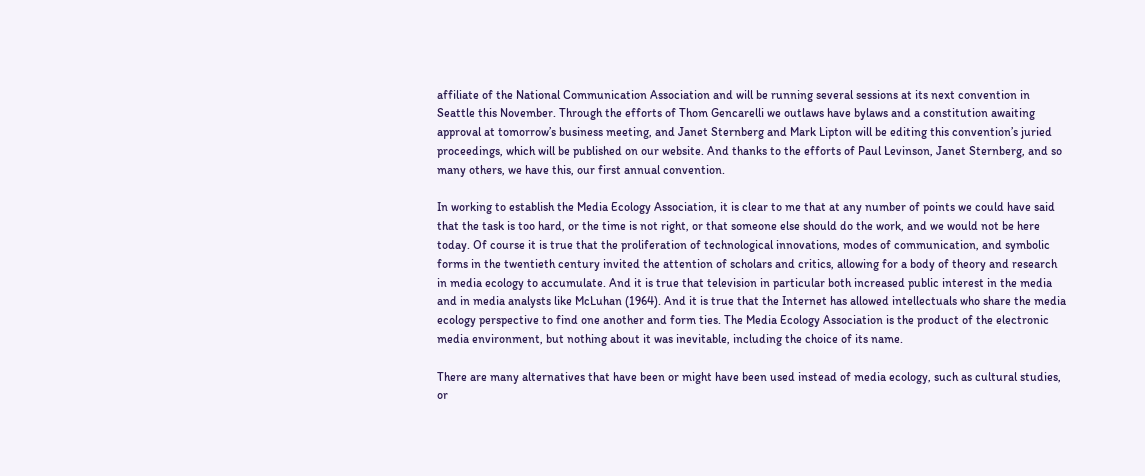affiliate of the National Communication Association and will be running several sessions at its next convention in Seattle this November. Through the efforts of Thom Gencarelli we outlaws have bylaws and a constitution awaiting approval at tomorrow’s business meeting, and Janet Sternberg and Mark Lipton will be editing this convention’s juried proceedings, which will be published on our website. And thanks to the efforts of Paul Levinson, Janet Sternberg, and so many others, we have this, our first annual convention.

In working to establish the Media Ecology Association, it is clear to me that at any number of points we could have said that the task is too hard, or the time is not right, or that someone else should do the work, and we would not be here today. Of course it is true that the proliferation of technological innovations, modes of communication, and symbolic forms in the twentieth century invited the attention of scholars and critics, allowing for a body of theory and research in media ecology to accumulate. And it is true that television in particular both increased public interest in the media and in media analysts like McLuhan (1964). And it is true that the Internet has allowed intellectuals who share the media ecology perspective to find one another and form ties. The Media Ecology Association is the product of the electronic media environment, but nothing about it was inevitable, including the choice of its name.

There are many alternatives that have been or might have been used instead of media ecology, such as cultural studies, or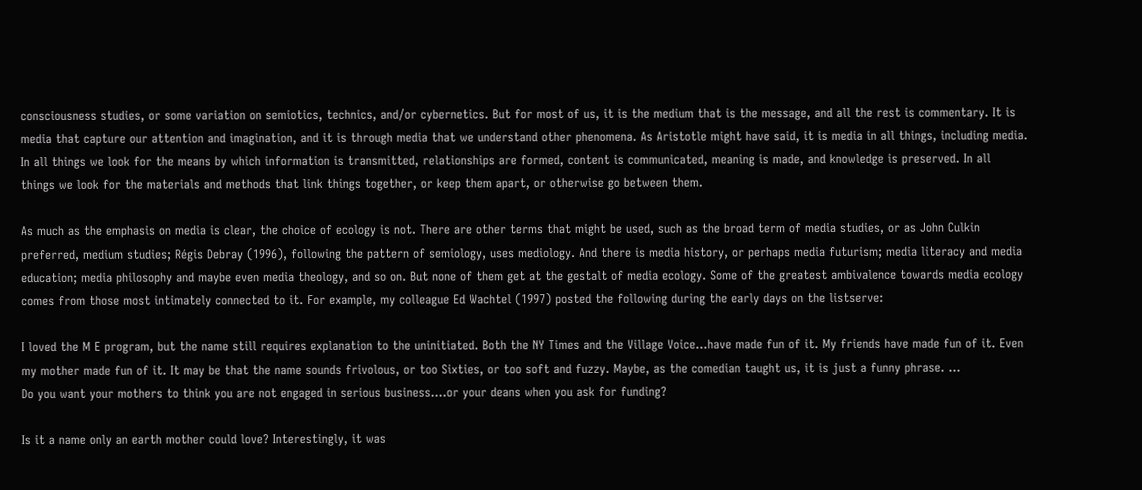consciousness studies, or some variation on semiotics, technics, and/or cybernetics. But for most of us, it is the medium that is the message, and all the rest is commentary. It is media that capture our attention and imagination, and it is through media that we understand other phenomena. As Aristotle might have said, it is media in all things, including media. In all things we look for the means by which information is transmitted, relationships are formed, content is communicated, meaning is made, and knowledge is preserved. In all things we look for the materials and methods that link things together, or keep them apart, or otherwise go between them.

As much as the emphasis on media is clear, the choice of ecology is not. There are other terms that might be used, such as the broad term of media studies, or as John Culkin preferred, medium studies; Régis Debray (1996), following the pattern of semiology, uses mediology. And there is media history, or perhaps media futurism; media literacy and media education; media philosophy and maybe even media theology, and so on. But none of them get at the gestalt of media ecology. Some of the greatest ambivalence towards media ecology comes from those most intimately connected to it. For example, my colleague Ed Wachtel (1997) posted the following during the early days on the listserve:

I loved the M E program, but the name still requires explanation to the uninitiated. Both the NY Times and the Village Voice...have made fun of it. My friends have made fun of it. Even my mother made fun of it. It may be that the name sounds frivolous, or too Sixties, or too soft and fuzzy. Maybe, as the comedian taught us, it is just a funny phrase. ...
Do you want your mothers to think you are not engaged in serious business....or your deans when you ask for funding?

Is it a name only an earth mother could love? Interestingly, it was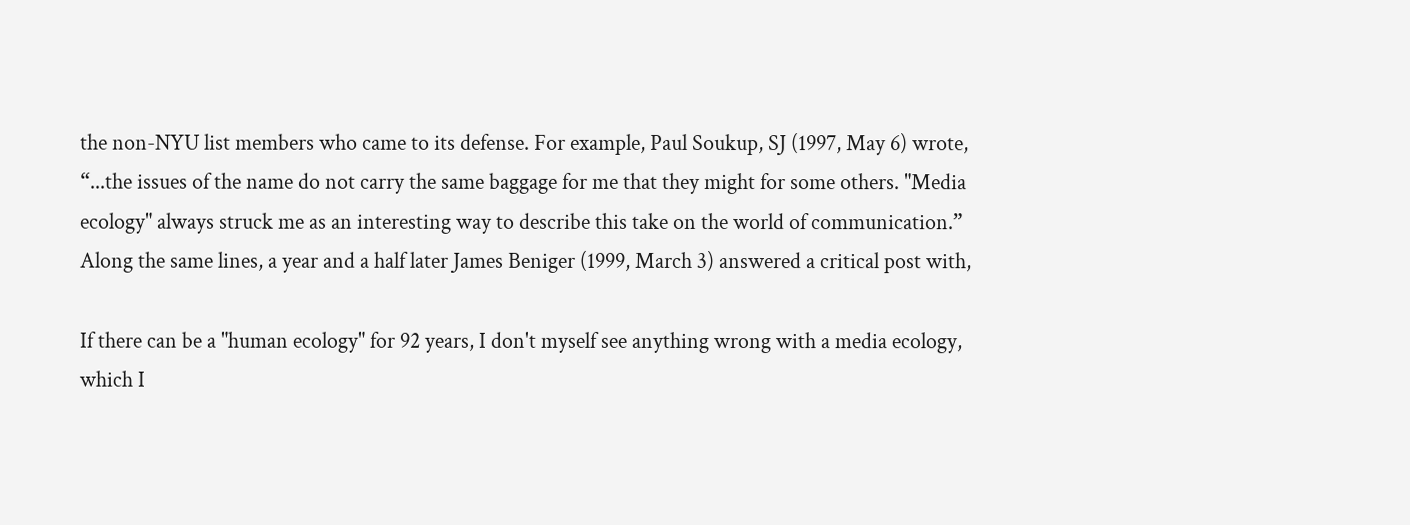the non-NYU list members who came to its defense. For example, Paul Soukup, SJ (1997, May 6) wrote, “...the issues of the name do not carry the same baggage for me that they might for some others. "Media ecology" always struck me as an interesting way to describe this take on the world of communication.” Along the same lines, a year and a half later James Beniger (1999, March 3) answered a critical post with,

If there can be a "human ecology" for 92 years, I don't myself see anything wrong with a media ecology, which I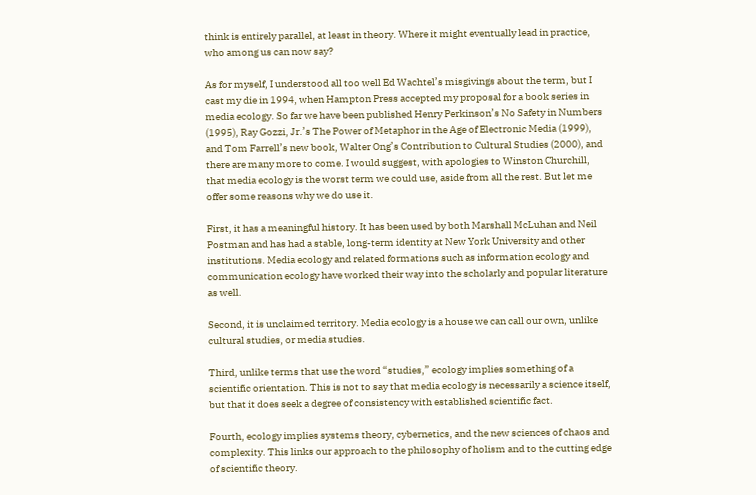think is entirely parallel, at least in theory. Where it might eventually lead in practice, who among us can now say?

As for myself, I understood all too well Ed Wachtel’s misgivings about the term, but I cast my die in 1994, when Hampton Press accepted my proposal for a book series in media ecology. So far we have been published Henry Perkinson’s No Safety in Numbers (1995), Ray Gozzi, Jr.’s The Power of Metaphor in the Age of Electronic Media (1999), and Tom Farrell’s new book, Walter Ong’s Contribution to Cultural Studies (2000), and there are many more to come. I would suggest, with apologies to Winston Churchill, that media ecology is the worst term we could use, aside from all the rest. But let me offer some reasons why we do use it.

First, it has a meaningful history. It has been used by both Marshall McLuhan and Neil Postman and has had a stable, long-term identity at New York University and other institutions. Media ecology and related formations such as information ecology and communication ecology have worked their way into the scholarly and popular literature as well.

Second, it is unclaimed territory. Media ecology is a house we can call our own, unlike cultural studies, or media studies.

Third, unlike terms that use the word “studies,” ecology implies something of a scientific orientation. This is not to say that media ecology is necessarily a science itself, but that it does seek a degree of consistency with established scientific fact.

Fourth, ecology implies systems theory, cybernetics, and the new sciences of chaos and complexity. This links our approach to the philosophy of holism and to the cutting edge of scientific theory.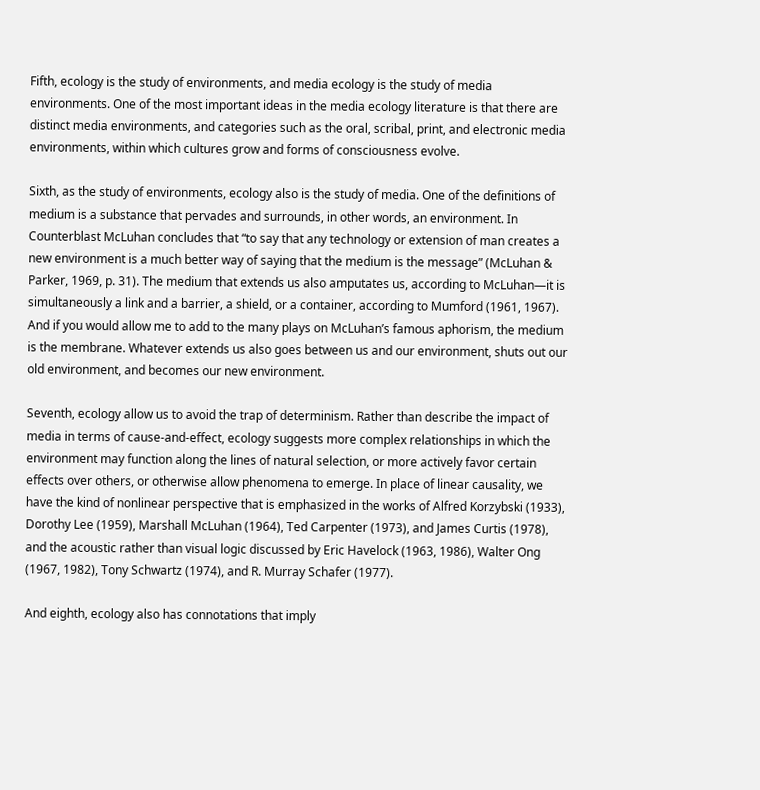Fifth, ecology is the study of environments, and media ecology is the study of media environments. One of the most important ideas in the media ecology literature is that there are distinct media environments, and categories such as the oral, scribal, print, and electronic media environments, within which cultures grow and forms of consciousness evolve.

Sixth, as the study of environments, ecology also is the study of media. One of the definitions of medium is a substance that pervades and surrounds, in other words, an environment. In Counterblast McLuhan concludes that “to say that any technology or extension of man creates a new environment is a much better way of saying that the medium is the message” (McLuhan & Parker, 1969, p. 31). The medium that extends us also amputates us, according to McLuhan—it is simultaneously a link and a barrier, a shield, or a container, according to Mumford (1961, 1967). And if you would allow me to add to the many plays on McLuhan’s famous aphorism, the medium is the membrane. Whatever extends us also goes between us and our environment, shuts out our old environment, and becomes our new environment.

Seventh, ecology allow us to avoid the trap of determinism. Rather than describe the impact of media in terms of cause-and-effect, ecology suggests more complex relationships in which the environment may function along the lines of natural selection, or more actively favor certain effects over others, or otherwise allow phenomena to emerge. In place of linear causality, we have the kind of nonlinear perspective that is emphasized in the works of Alfred Korzybski (1933), Dorothy Lee (1959), Marshall McLuhan (1964), Ted Carpenter (1973), and James Curtis (1978), and the acoustic rather than visual logic discussed by Eric Havelock (1963, 1986), Walter Ong (1967, 1982), Tony Schwartz (1974), and R. Murray Schafer (1977).

And eighth, ecology also has connotations that imply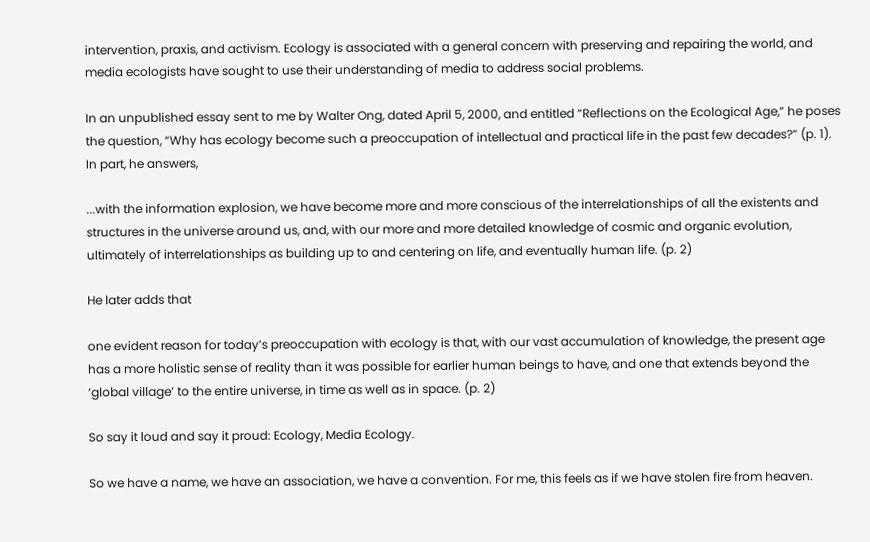intervention, praxis, and activism. Ecology is associated with a general concern with preserving and repairing the world, and media ecologists have sought to use their understanding of media to address social problems.

In an unpublished essay sent to me by Walter Ong, dated April 5, 2000, and entitled “Reflections on the Ecological Age,” he poses the question, “Why has ecology become such a preoccupation of intellectual and practical life in the past few decades?” (p. 1). In part, he answers,

...with the information explosion, we have become more and more conscious of the interrelationships of all the existents and structures in the universe around us, and, with our more and more detailed knowledge of cosmic and organic evolution, ultimately of interrelationships as building up to and centering on life, and eventually human life. (p. 2)

He later adds that

one evident reason for today’s preoccupation with ecology is that, with our vast accumulation of knowledge, the present age has a more holistic sense of reality than it was possible for earlier human beings to have, and one that extends beyond the ‘global village’ to the entire universe, in time as well as in space. (p. 2)

So say it loud and say it proud: Ecology, Media Ecology.

So we have a name, we have an association, we have a convention. For me, this feels as if we have stolen fire from heaven.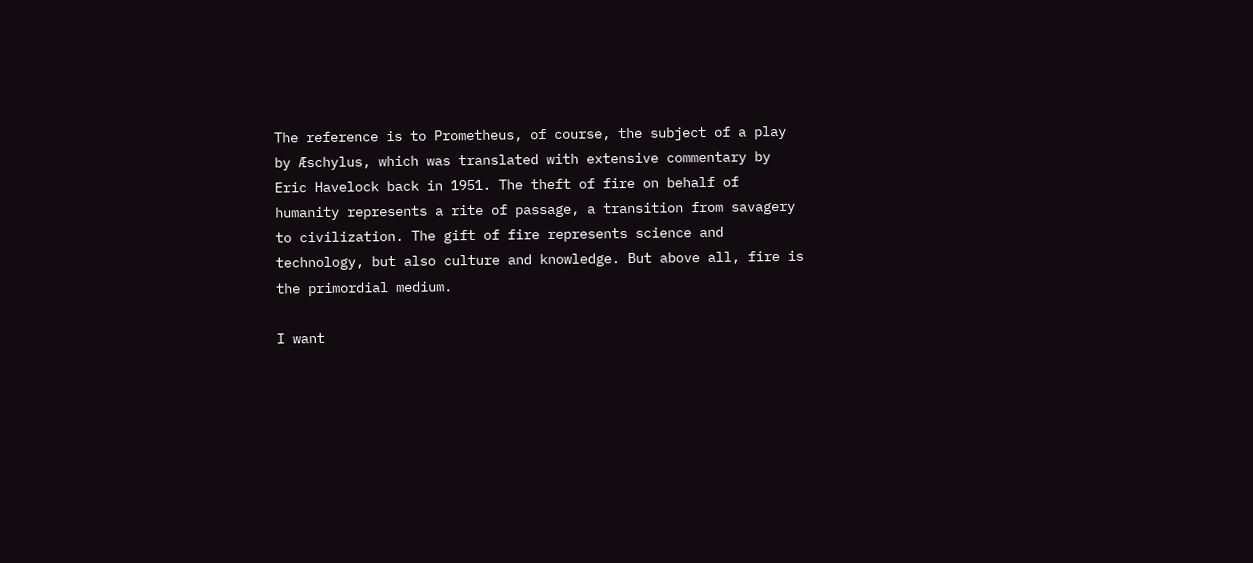The reference is to Prometheus, of course, the subject of a play by Æschylus, which was translated with extensive commentary by Eric Havelock back in 1951. The theft of fire on behalf of humanity represents a rite of passage, a transition from savagery to civilization. The gift of fire represents science and technology, but also culture and knowledge. But above all, fire is the primordial medium.

I want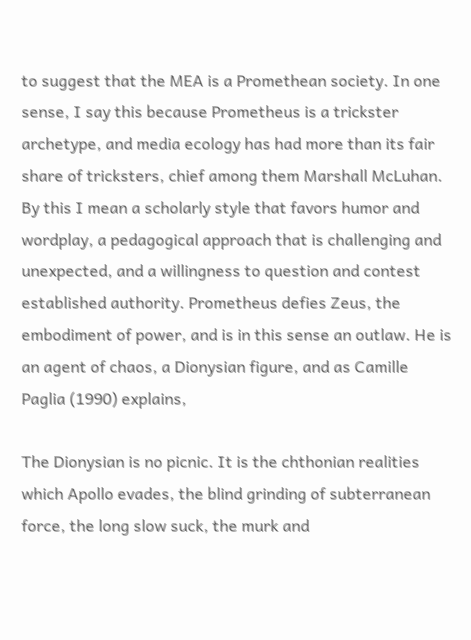to suggest that the MEA is a Promethean society. In one sense, I say this because Prometheus is a trickster archetype, and media ecology has had more than its fair share of tricksters, chief among them Marshall McLuhan. By this I mean a scholarly style that favors humor and wordplay, a pedagogical approach that is challenging and unexpected, and a willingness to question and contest established authority. Prometheus defies Zeus, the embodiment of power, and is in this sense an outlaw. He is an agent of chaos, a Dionysian figure, and as Camille Paglia (1990) explains,

The Dionysian is no picnic. It is the chthonian realities which Apollo evades, the blind grinding of subterranean force, the long slow suck, the murk and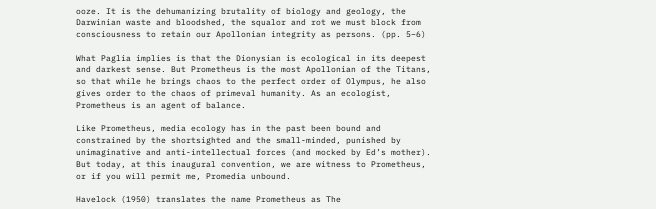ooze. It is the dehumanizing brutality of biology and geology, the Darwinian waste and bloodshed, the squalor and rot we must block from consciousness to retain our Apollonian integrity as persons. (pp. 5–6)

What Paglia implies is that the Dionysian is ecological in its deepest and darkest sense. But Prometheus is the most Apollonian of the Titans, so that while he brings chaos to the perfect order of Olympus, he also gives order to the chaos of primeval humanity. As an ecologist, Prometheus is an agent of balance.

Like Prometheus, media ecology has in the past been bound and constrained by the shortsighted and the small-minded, punished by unimaginative and anti-intellectual forces (and mocked by Ed’s mother). But today, at this inaugural convention, we are witness to Prometheus, or if you will permit me, Promedia unbound.

Havelock (1950) translates the name Prometheus as The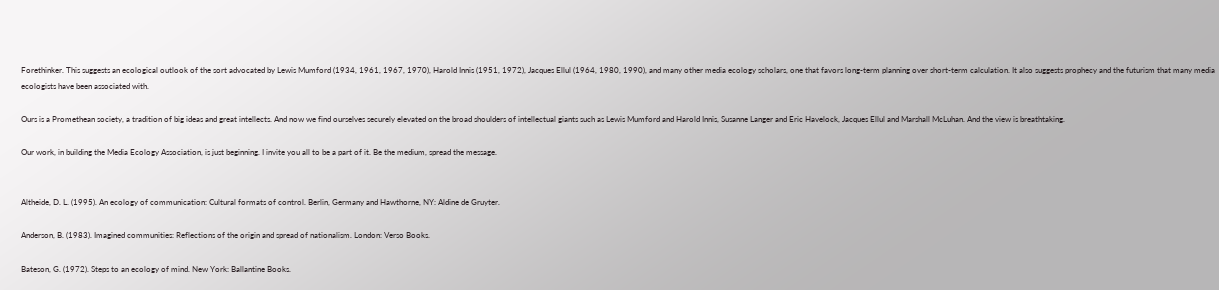Forethinker. This suggests an ecological outlook of the sort advocated by Lewis Mumford (1934, 1961, 1967, 1970), Harold Innis (1951, 1972), Jacques Ellul (1964, 1980, 1990), and many other media ecology scholars, one that favors long-term planning over short-term calculation. It also suggests prophecy and the futurism that many media ecologists have been associated with.

Ours is a Promethean society, a tradition of big ideas and great intellects. And now we find ourselves securely elevated on the broad shoulders of intellectual giants such as Lewis Mumford and Harold Innis, Susanne Langer and Eric Havelock, Jacques Ellul and Marshall McLuhan. And the view is breathtaking.

Our work, in building the Media Ecology Association, is just beginning. I invite you all to be a part of it. Be the medium, spread the message.


Altheide, D. L. (1995). An ecology of communication: Cultural formats of control. Berlin, Germany and Hawthorne, NY: Aldine de Gruyter.

Anderson, B. (1983). Imagined communities: Reflections of the origin and spread of nationalism. London: Verso Books.

Bateson, G. (1972). Steps to an ecology of mind. New York: Ballantine Books.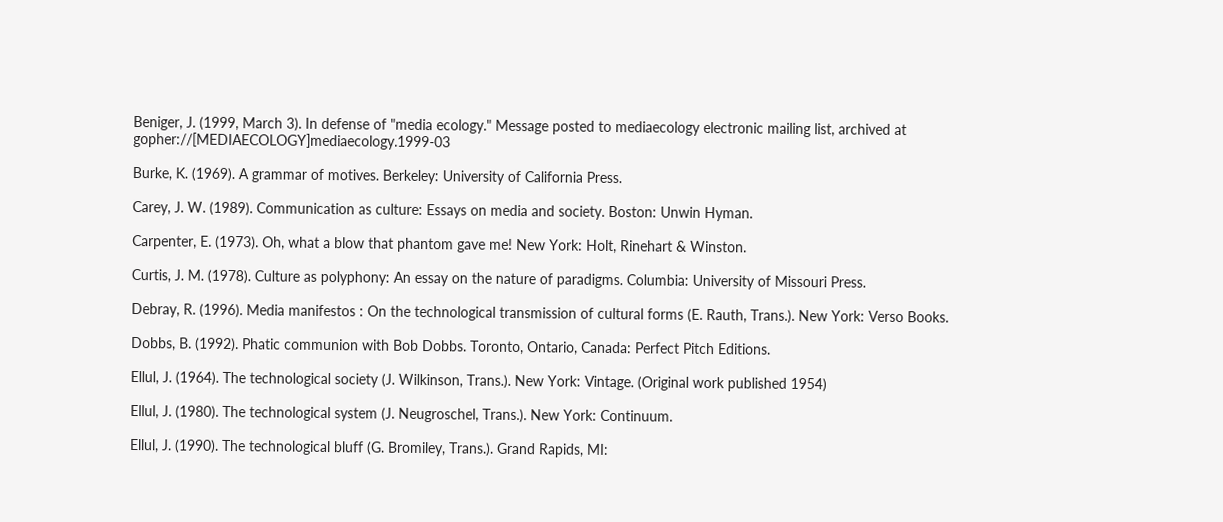Beniger, J. (1999, March 3). In defense of "media ecology." Message posted to mediaecology electronic mailing list, archived at gopher://[MEDIAECOLOGY]mediaecology.1999-03

Burke, K. (1969). A grammar of motives. Berkeley: University of California Press.

Carey, J. W. (1989). Communication as culture: Essays on media and society. Boston: Unwin Hyman.

Carpenter, E. (1973). Oh, what a blow that phantom gave me! New York: Holt, Rinehart & Winston.

Curtis, J. M. (1978). Culture as polyphony: An essay on the nature of paradigms. Columbia: University of Missouri Press.

Debray, R. (1996). Media manifestos : On the technological transmission of cultural forms (E. Rauth, Trans.). New York: Verso Books.

Dobbs, B. (1992). Phatic communion with Bob Dobbs. Toronto, Ontario, Canada: Perfect Pitch Editions.

Ellul, J. (1964). The technological society (J. Wilkinson, Trans.). New York: Vintage. (Original work published 1954)

Ellul, J. (1980). The technological system (J. Neugroschel, Trans.). New York: Continuum.

Ellul, J. (1990). The technological bluff (G. Bromiley, Trans.). Grand Rapids, MI: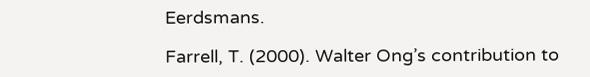Eerdsmans.

Farrell, T. (2000). Walter Ong’s contribution to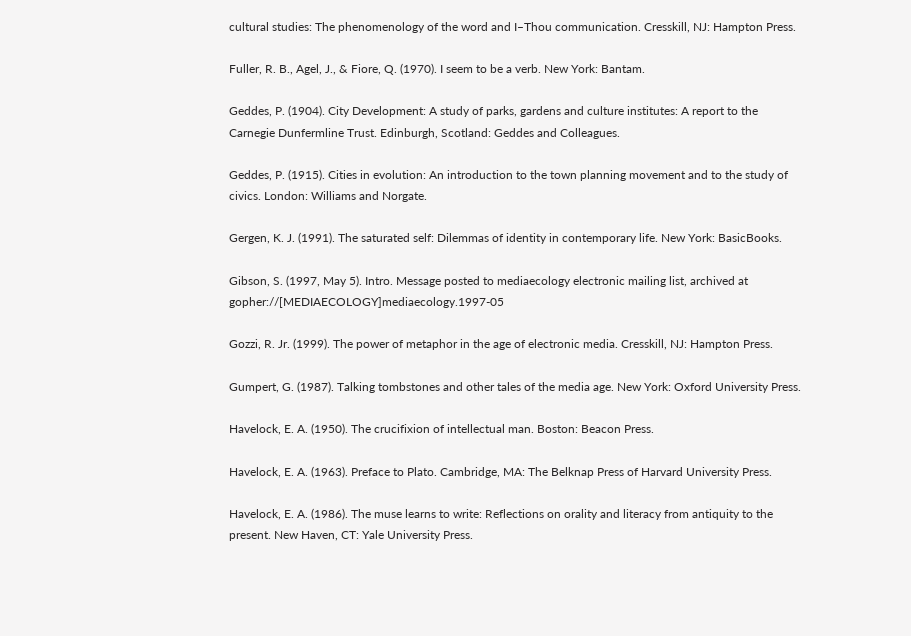cultural studies: The phenomenology of the word and I–Thou communication. Cresskill, NJ: Hampton Press.

Fuller, R. B., Agel, J., & Fiore, Q. (1970). I seem to be a verb. New York: Bantam.

Geddes, P. (1904). City Development: A study of parks, gardens and culture institutes: A report to the Carnegie Dunfermline Trust. Edinburgh, Scotland: Geddes and Colleagues.

Geddes, P. (1915). Cities in evolution: An introduction to the town planning movement and to the study of civics. London: Williams and Norgate.

Gergen, K. J. (1991). The saturated self: Dilemmas of identity in contemporary life. New York: BasicBooks.

Gibson, S. (1997, May 5). Intro. Message posted to mediaecology electronic mailing list, archived at gopher://[MEDIAECOLOGY]mediaecology.1997-05

Gozzi, R. Jr. (1999). The power of metaphor in the age of electronic media. Cresskill, NJ: Hampton Press.

Gumpert, G. (1987). Talking tombstones and other tales of the media age. New York: Oxford University Press.

Havelock, E. A. (1950). The crucifixion of intellectual man. Boston: Beacon Press.

Havelock, E. A. (1963). Preface to Plato. Cambridge, MA: The Belknap Press of Harvard University Press.

Havelock, E. A. (1986). The muse learns to write: Reflections on orality and literacy from antiquity to the present. New Haven, CT: Yale University Press.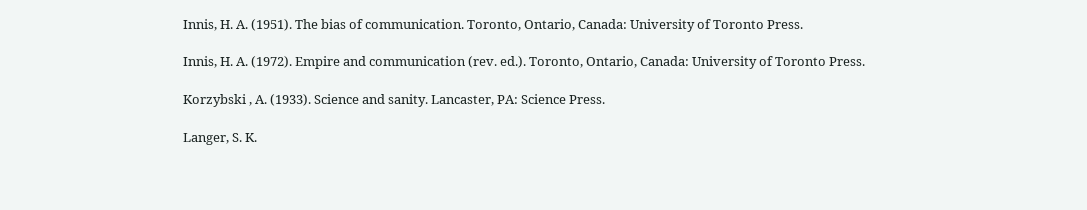Innis, H. A. (1951). The bias of communication. Toronto, Ontario, Canada: University of Toronto Press.

Innis, H. A. (1972). Empire and communication (rev. ed.). Toronto, Ontario, Canada: University of Toronto Press.

Korzybski , A. (1933). Science and sanity. Lancaster, PA: Science Press.

Langer, S. K.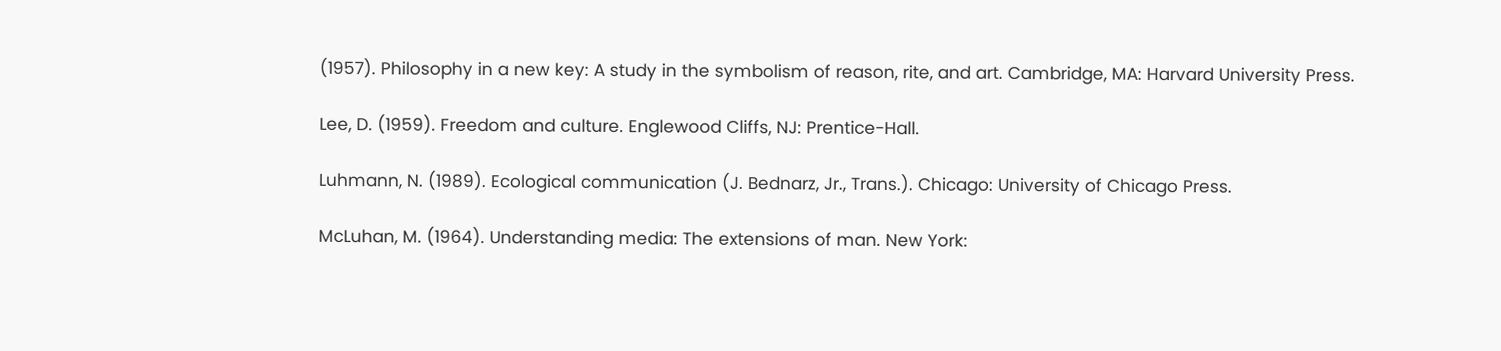(1957). Philosophy in a new key: A study in the symbolism of reason, rite, and art. Cambridge, MA: Harvard University Press.

Lee, D. (1959). Freedom and culture. Englewood Cliffs, NJ: Prentice-Hall.

Luhmann, N. (1989). Ecological communication (J. Bednarz, Jr., Trans.). Chicago: University of Chicago Press.

McLuhan, M. (1964). Understanding media: The extensions of man. New York: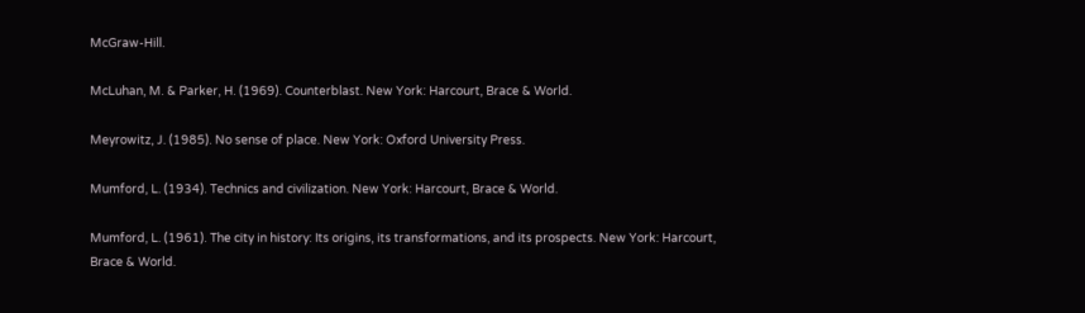McGraw-Hill.

McLuhan, M. & Parker, H. (1969). Counterblast. New York: Harcourt, Brace & World.

Meyrowitz, J. (1985). No sense of place. New York: Oxford University Press.

Mumford, L. (1934). Technics and civilization. New York: Harcourt, Brace & World.

Mumford, L. (1961). The city in history: Its origins, its transformations, and its prospects. New York: Harcourt, Brace & World.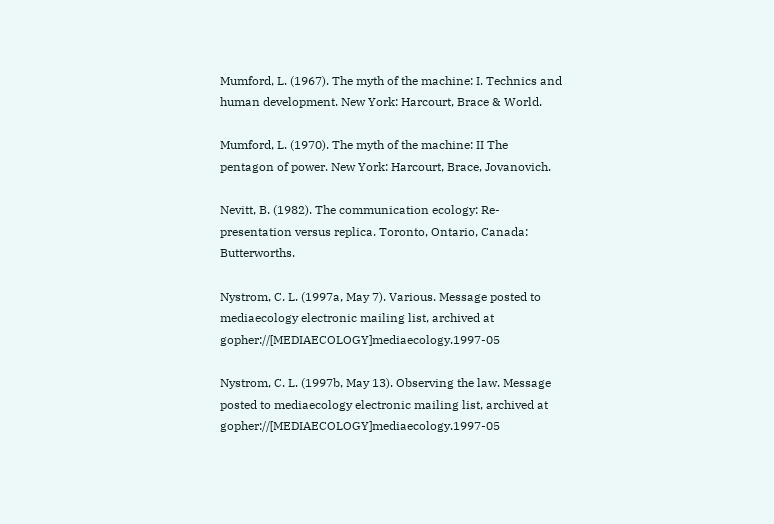Mumford, L. (1967). The myth of the machine: I. Technics and human development. New York: Harcourt, Brace & World.

Mumford, L. (1970). The myth of the machine: II The pentagon of power. New York: Harcourt, Brace, Jovanovich.

Nevitt, B. (1982). The communication ecology: Re-presentation versus replica. Toronto, Ontario, Canada: Butterworths.

Nystrom, C. L. (1997a, May 7). Various. Message posted to mediaecology electronic mailing list, archived at gopher://[MEDIAECOLOGY]mediaecology.1997-05

Nystrom, C. L. (1997b, May 13). Observing the law. Message posted to mediaecology electronic mailing list, archived at gopher://[MEDIAECOLOGY]mediaecology.1997-05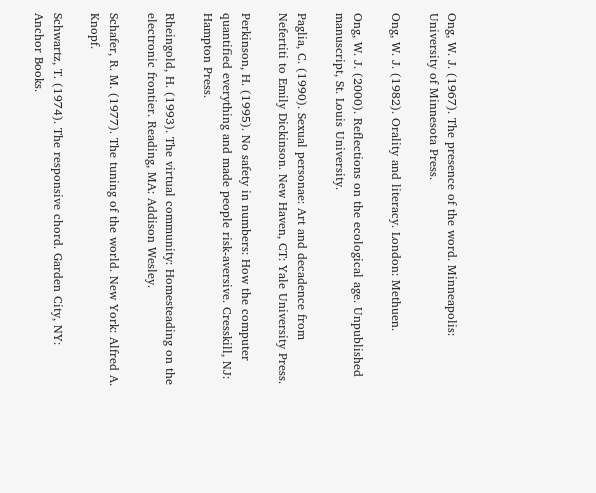Ong, W. J. (1967). The presence of the word. Minneapolis: University of Minnesota Press.

Ong, W. J. (1982). Orality and literacy. London: Methuen.

Ong, W. J. (2000). Reflections on the ecological age. Unpublished manuscript, St. Louis University.

Paglia, C. (1990). Sexual personae: Art and decadence from Nefertiti to Emily Dickinson. New Haven, CT: Yale University Press.

Perkinson, H. (1995). No safety in numbers: How the computer quantified everything and made people risk-aversive. Cresskill, NJ: Hampton Press.

Rheingold, H. (1993). The virtual community: Homesteading on the electronic frontier. Reading, MA: Addison Wesley.

Schafer, R. M. (1977). The tuning of the world. New York: Alfred A. Knopf.

Schwartz, T. (1974). The responsive chord. Garden City, NY: Anchor Books.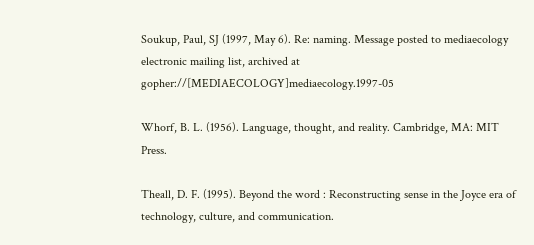Soukup, Paul, SJ (1997, May 6). Re: naming. Message posted to mediaecology electronic mailing list, archived at gopher://[MEDIAECOLOGY]mediaecology.1997-05

Whorf, B. L. (1956). Language, thought, and reality. Cambridge, MA: MIT Press.

Theall, D. F. (1995). Beyond the word : Reconstructing sense in the Joyce era of technology, culture, and communication.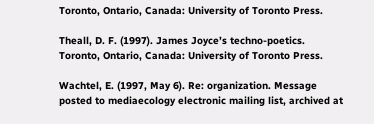Toronto, Ontario, Canada: University of Toronto Press.

Theall, D. F. (1997). James Joyce’s techno-poetics. Toronto, Ontario, Canada: University of Toronto Press.

Wachtel, E. (1997, May 6). Re: organization. Message posted to mediaecology electronic mailing list, archived at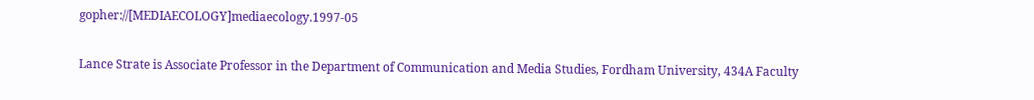gopher://[MEDIAECOLOGY]mediaecology.1997-05

Lance Strate is Associate Professor in the Department of Communication and Media Studies, Fordham University, 434A Faculty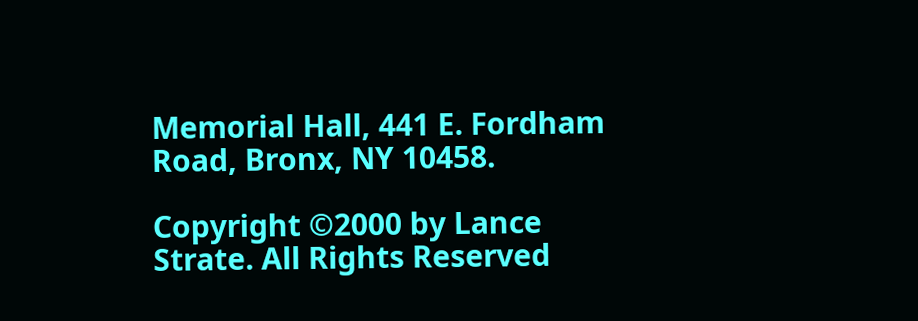Memorial Hall, 441 E. Fordham Road, Bronx, NY 10458.

Copyright ©2000 by Lance Strate. All Rights Reserved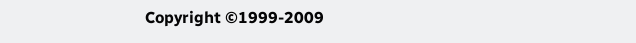Copyright ©1999-2009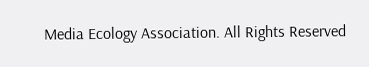Media Ecology Association. All Rights Reserved